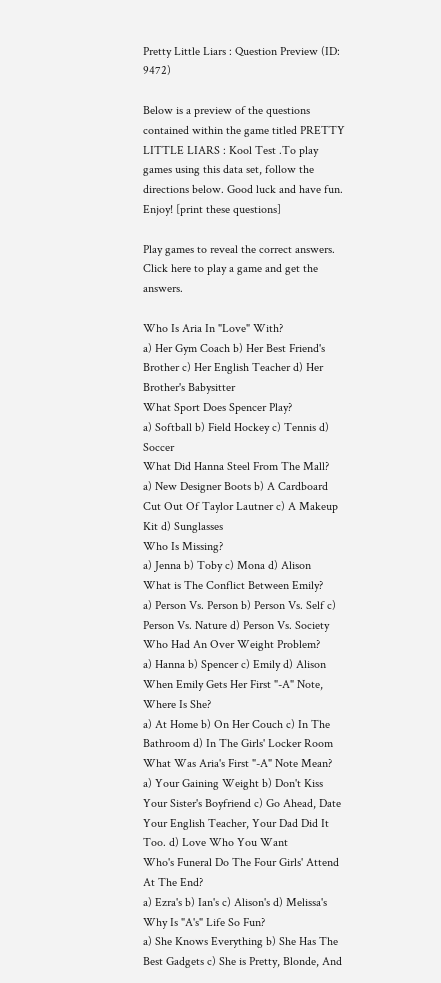Pretty Little Liars : Question Preview (ID: 9472)

Below is a preview of the questions contained within the game titled PRETTY LITTLE LIARS : Kool Test .To play games using this data set, follow the directions below. Good luck and have fun. Enjoy! [print these questions]

Play games to reveal the correct answers. Click here to play a game and get the answers.

Who Is Aria In "Love" With?
a) Her Gym Coach b) Her Best Friend's Brother c) Her English Teacher d) Her Brother's Babysitter
What Sport Does Spencer Play?
a) Softball b) Field Hockey c) Tennis d) Soccer
What Did Hanna Steel From The Mall?
a) New Designer Boots b) A Cardboard Cut Out Of Taylor Lautner c) A Makeup Kit d) Sunglasses
Who Is Missing?
a) Jenna b) Toby c) Mona d) Alison
What is The Conflict Between Emily?
a) Person Vs. Person b) Person Vs. Self c) Person Vs. Nature d) Person Vs. Society
Who Had An Over Weight Problem?
a) Hanna b) Spencer c) Emily d) Alison
When Emily Gets Her First "-A" Note, Where Is She?
a) At Home b) On Her Couch c) In The Bathroom d) In The Girls' Locker Room
What Was Aria's First "-A" Note Mean?
a) Your Gaining Weight b) Don't Kiss Your Sister's Boyfriend c) Go Ahead, Date Your English Teacher, Your Dad Did It Too. d) Love Who You Want
Who's Funeral Do The Four Girls' Attend At The End?
a) Ezra's b) Ian's c) Alison's d) Melissa's
Why Is "A's" Life So Fun?
a) She Knows Everything b) She Has The Best Gadgets c) She is Pretty, Blonde, And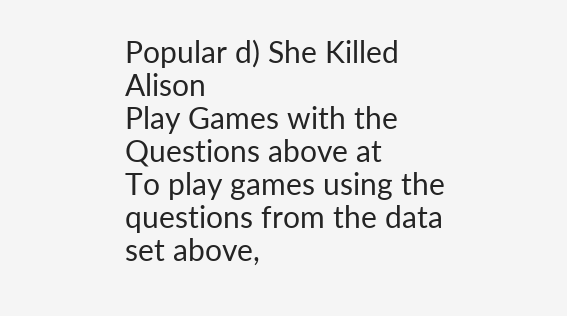Popular d) She Killed Alison
Play Games with the Questions above at
To play games using the questions from the data set above,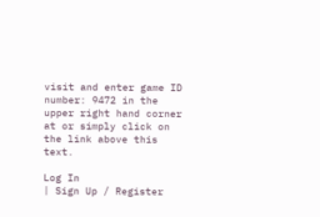visit and enter game ID number: 9472 in the upper right hand corner at or simply click on the link above this text.

Log In
| Sign Up / Register